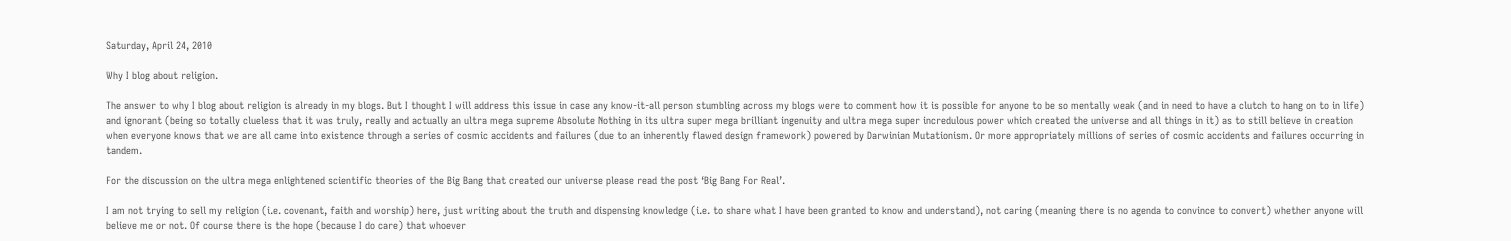Saturday, April 24, 2010

Why I blog about religion.

The answer to why I blog about religion is already in my blogs. But I thought I will address this issue in case any know-it-all person stumbling across my blogs were to comment how it is possible for anyone to be so mentally weak (and in need to have a clutch to hang on to in life) and ignorant (being so totally clueless that it was truly, really and actually an ultra mega supreme Absolute Nothing in its ultra super mega brilliant ingenuity and ultra mega super incredulous power which created the universe and all things in it) as to still believe in creation when everyone knows that we are all came into existence through a series of cosmic accidents and failures (due to an inherently flawed design framework) powered by Darwinian Mutationism. Or more appropriately millions of series of cosmic accidents and failures occurring in tandem.

For the discussion on the ultra mega enlightened scientific theories of the Big Bang that created our universe please read the post ‘Big Bang For Real’.

I am not trying to sell my religion (i.e. covenant, faith and worship) here, just writing about the truth and dispensing knowledge (i.e. to share what I have been granted to know and understand), not caring (meaning there is no agenda to convince to convert) whether anyone will believe me or not. Of course there is the hope (because I do care) that whoever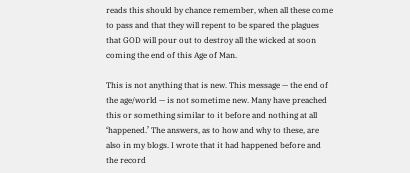reads this should by chance remember, when all these come to pass and that they will repent to be spared the plagues that GOD will pour out to destroy all the wicked at soon coming the end of this Age of Man.

This is not anything that is new. This message — the end of the age/world — is not sometime new. Many have preached this or something similar to it before and nothing at all ‘happened.’ The answers, as to how and why to these, are also in my blogs. I wrote that it had happened before and the record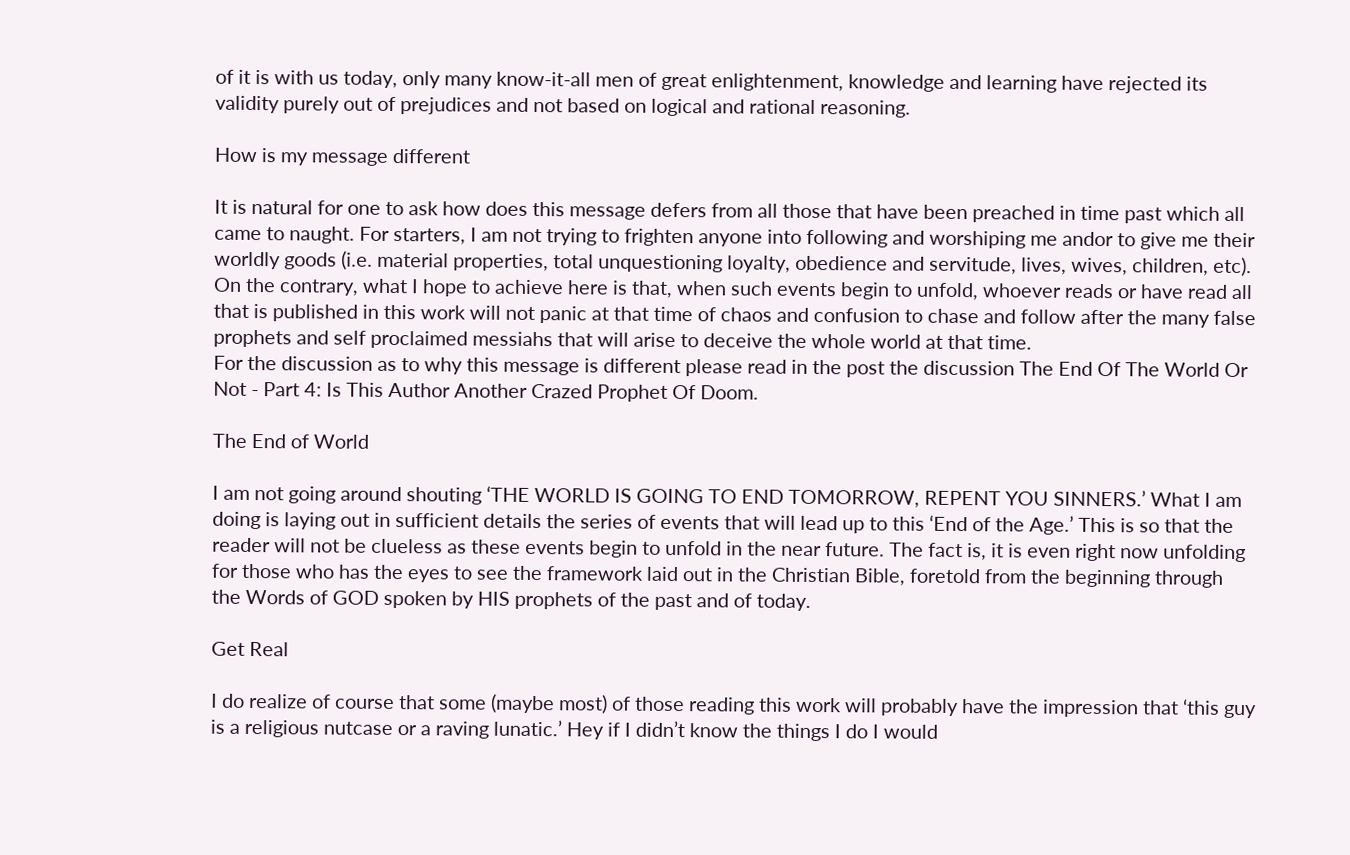of it is with us today, only many know-it-all men of great enlightenment, knowledge and learning have rejected its validity purely out of prejudices and not based on logical and rational reasoning.

How is my message different

It is natural for one to ask how does this message defers from all those that have been preached in time past which all came to naught. For starters, I am not trying to frighten anyone into following and worshiping me andor to give me their worldly goods (i.e. material properties, total unquestioning loyalty, obedience and servitude, lives, wives, children, etc). On the contrary, what I hope to achieve here is that, when such events begin to unfold, whoever reads or have read all that is published in this work will not panic at that time of chaos and confusion to chase and follow after the many false prophets and self proclaimed messiahs that will arise to deceive the whole world at that time.
For the discussion as to why this message is different please read in the post the discussion The End Of The World Or Not - Part 4: Is This Author Another Crazed Prophet Of Doom.

The End of World

I am not going around shouting ‘THE WORLD IS GOING TO END TOMORROW, REPENT YOU SINNERS.’ What I am doing is laying out in sufficient details the series of events that will lead up to this ‘End of the Age.’ This is so that the reader will not be clueless as these events begin to unfold in the near future. The fact is, it is even right now unfolding for those who has the eyes to see the framework laid out in the Christian Bible, foretold from the beginning through the Words of GOD spoken by HIS prophets of the past and of today.

Get Real

I do realize of course that some (maybe most) of those reading this work will probably have the impression that ‘this guy is a religious nutcase or a raving lunatic.’ Hey if I didn’t know the things I do I would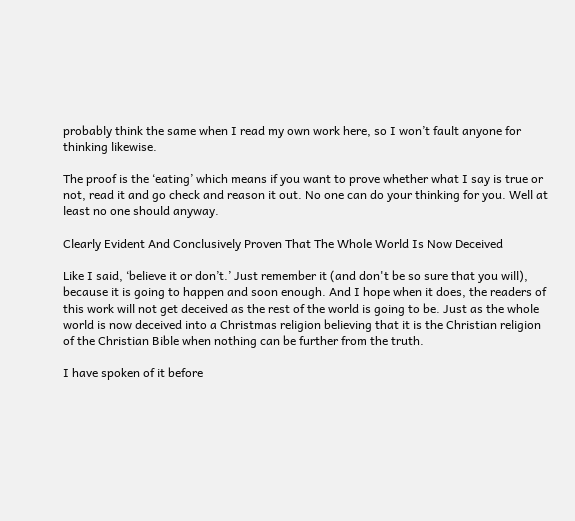probably think the same when I read my own work here, so I won’t fault anyone for thinking likewise.

The proof is the ‘eating’ which means if you want to prove whether what I say is true or not, read it and go check and reason it out. No one can do your thinking for you. Well at least no one should anyway.

Clearly Evident And Conclusively Proven That The Whole World Is Now Deceived

Like I said, ‘believe it or don’t.’ Just remember it (and don't be so sure that you will), because it is going to happen and soon enough. And I hope when it does, the readers of this work will not get deceived as the rest of the world is going to be. Just as the whole world is now deceived into a Christmas religion believing that it is the Christian religion of the Christian Bible when nothing can be further from the truth.

I have spoken of it before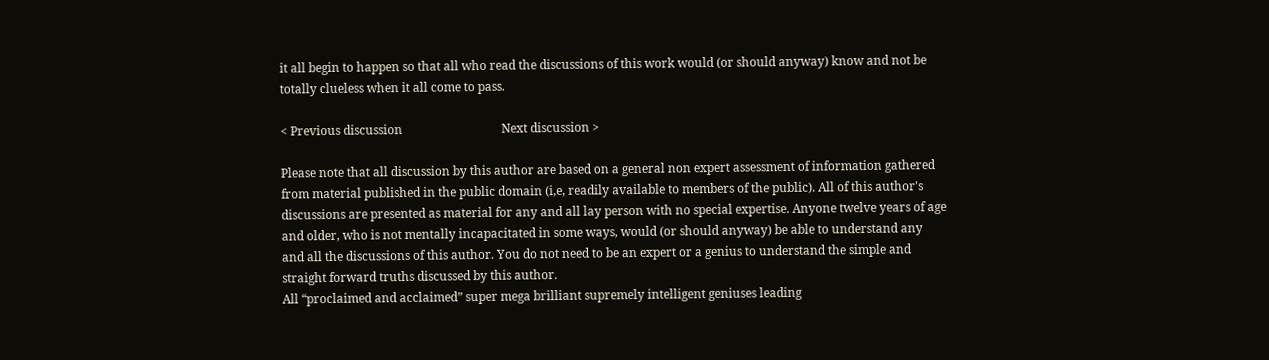it all begin to happen so that all who read the discussions of this work would (or should anyway) know and not be totally clueless when it all come to pass.

< Previous discussion                                 Next discussion >

Please note that all discussion by this author are based on a general non expert assessment of information gathered from material published in the public domain (i,e, readily available to members of the public). All of this author's discussions are presented as material for any and all lay person with no special expertise. Anyone twelve years of age and older, who is not mentally incapacitated in some ways, would (or should anyway) be able to understand any and all the discussions of this author. You do not need to be an expert or a genius to understand the simple and straight forward truths discussed by this author.
All “proclaimed and acclaimed” super mega brilliant supremely intelligent geniuses leading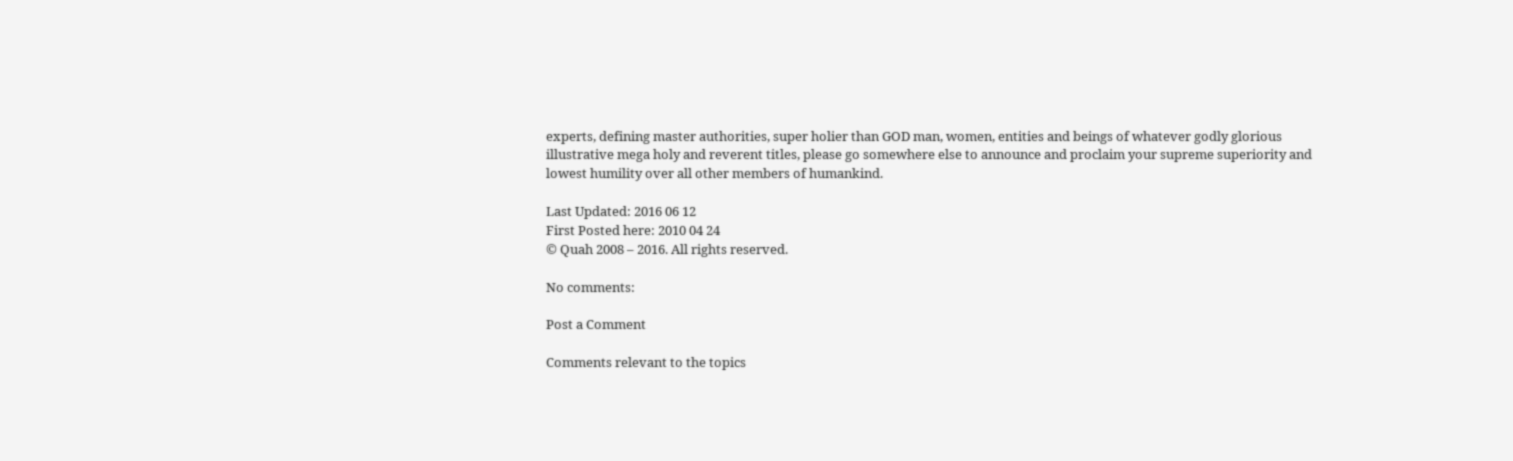experts, defining master authorities, super holier than GOD man, women, entities and beings of whatever godly glorious illustrative mega holy and reverent titles, please go somewhere else to announce and proclaim your supreme superiority and lowest humility over all other members of humankind.

Last Updated: 2016 06 12
First Posted here: 2010 04 24
© Quah 2008 – 2016. All rights reserved.

No comments:

Post a Comment

Comments relevant to the topics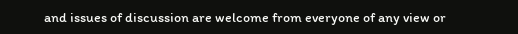and issues of discussion are welcome from everyone of any view or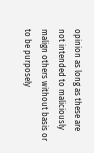opinion as long as these are not intended to maliciously malign others without basis or to be purposely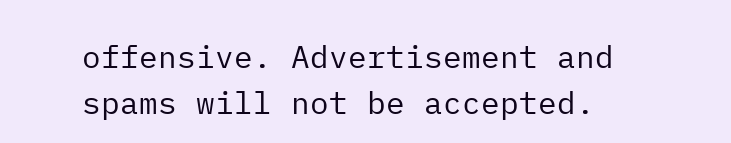offensive. Advertisement and spams will not be accepted.